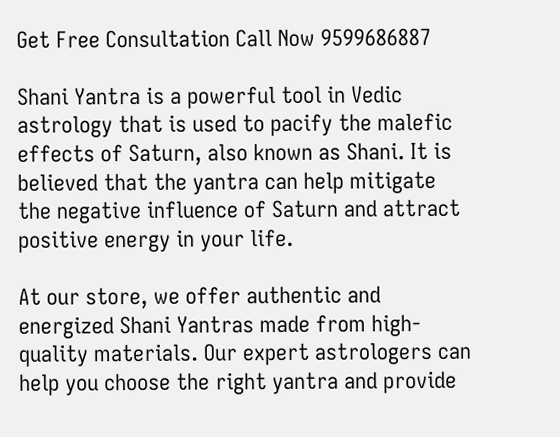Get Free Consultation Call Now 9599686887

Shani Yantra is a powerful tool in Vedic astrology that is used to pacify the malefic effects of Saturn, also known as Shani. It is believed that the yantra can help mitigate the negative influence of Saturn and attract positive energy in your life.

At our store, we offer authentic and energized Shani Yantras made from high-quality materials. Our expert astrologers can help you choose the right yantra and provide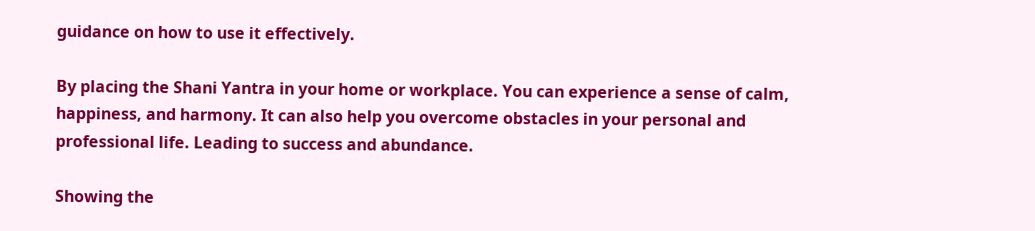guidance on how to use it effectively.

By placing the Shani Yantra in your home or workplace. You can experience a sense of calm, happiness, and harmony. It can also help you overcome obstacles in your personal and professional life. Leading to success and abundance.

Showing the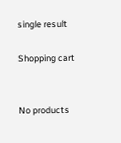single result

Shopping cart


No products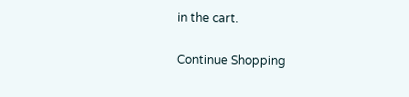in the cart.

Continue Shopping